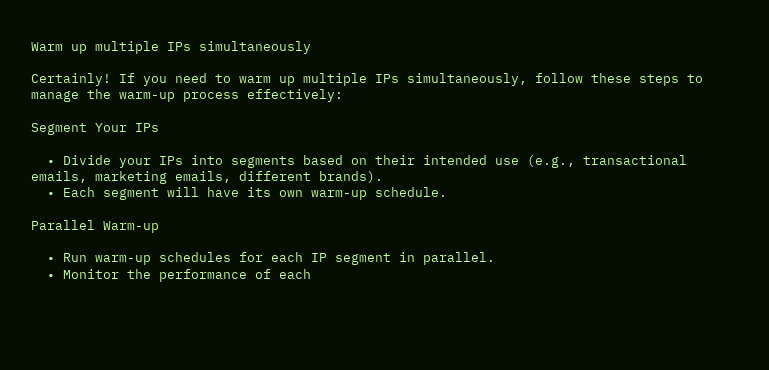Warm up multiple IPs simultaneously

Certainly! If you need to warm up multiple IPs simultaneously, follow these steps to manage the warm-up process effectively:

Segment Your IPs

  • Divide your IPs into segments based on their intended use (e.g., transactional emails, marketing emails, different brands).
  • Each segment will have its own warm-up schedule.

Parallel Warm-up

  • Run warm-up schedules for each IP segment in parallel.
  • Monitor the performance of each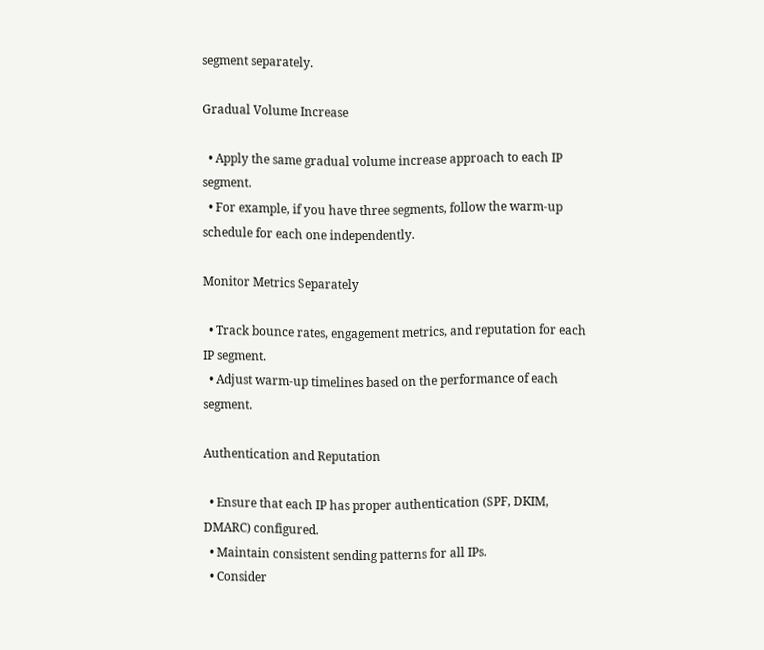segment separately.

Gradual Volume Increase

  • Apply the same gradual volume increase approach to each IP segment.
  • For example, if you have three segments, follow the warm-up schedule for each one independently.

Monitor Metrics Separately

  • Track bounce rates, engagement metrics, and reputation for each IP segment.
  • Adjust warm-up timelines based on the performance of each segment.

Authentication and Reputation

  • Ensure that each IP has proper authentication (SPF, DKIM, DMARC) configured.
  • Maintain consistent sending patterns for all IPs.
  • Consider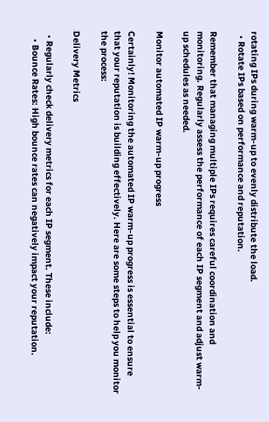rotating IPs during warm-up to evenly distribute the load.
  • Rotate IPs based on performance and reputation.

Remember that managing multiple IPs requires careful coordination and monitoring. Regularly assess the performance of each IP segment and adjust warm-up schedules as needed.

Monitor automated IP warm-up progress

Certainly! Monitoring the automated IP warm-up progress is essential to ensure that your reputation is building effectively. Here are some steps to help you monitor the process:

Delivery Metrics

  • Regularly check delivery metrics for each IP segment. These include:
    • Bounce Rates: High bounce rates can negatively impact your reputation.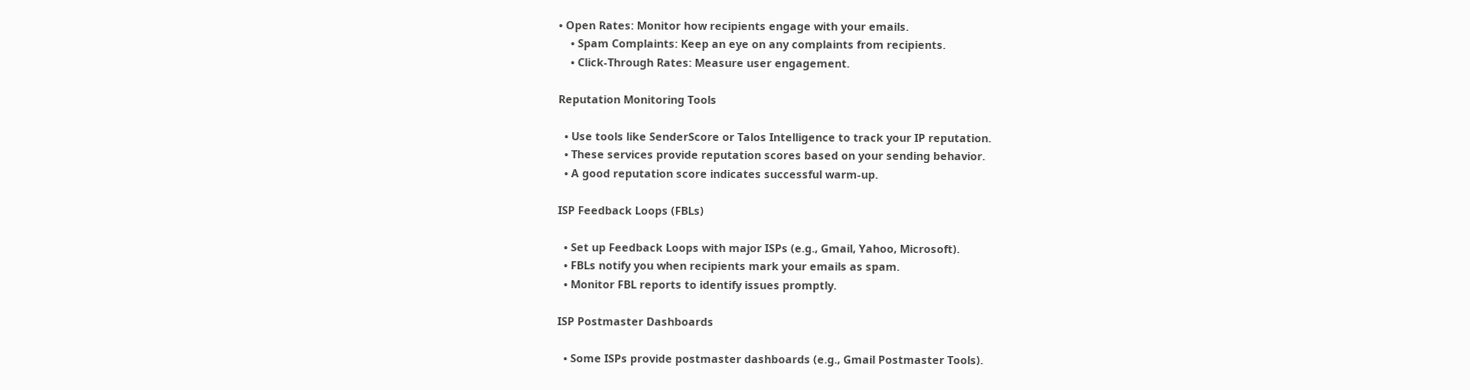• Open Rates: Monitor how recipients engage with your emails.
    • Spam Complaints: Keep an eye on any complaints from recipients.
    • Click-Through Rates: Measure user engagement.

Reputation Monitoring Tools

  • Use tools like SenderScore or Talos Intelligence to track your IP reputation.
  • These services provide reputation scores based on your sending behavior.
  • A good reputation score indicates successful warm-up.

ISP Feedback Loops (FBLs)

  • Set up Feedback Loops with major ISPs (e.g., Gmail, Yahoo, Microsoft).
  • FBLs notify you when recipients mark your emails as spam.
  • Monitor FBL reports to identify issues promptly.

ISP Postmaster Dashboards

  • Some ISPs provide postmaster dashboards (e.g., Gmail Postmaster Tools).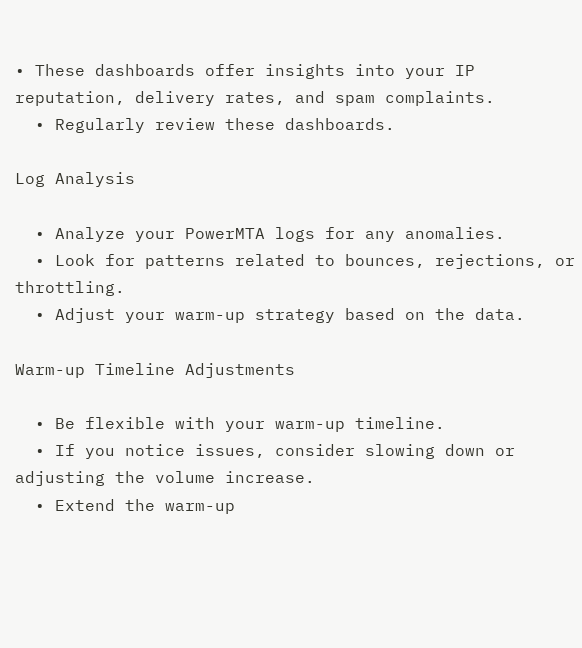• These dashboards offer insights into your IP reputation, delivery rates, and spam complaints.
  • Regularly review these dashboards.

Log Analysis

  • Analyze your PowerMTA logs for any anomalies.
  • Look for patterns related to bounces, rejections, or throttling.
  • Adjust your warm-up strategy based on the data.

Warm-up Timeline Adjustments

  • Be flexible with your warm-up timeline.
  • If you notice issues, consider slowing down or adjusting the volume increase.
  • Extend the warm-up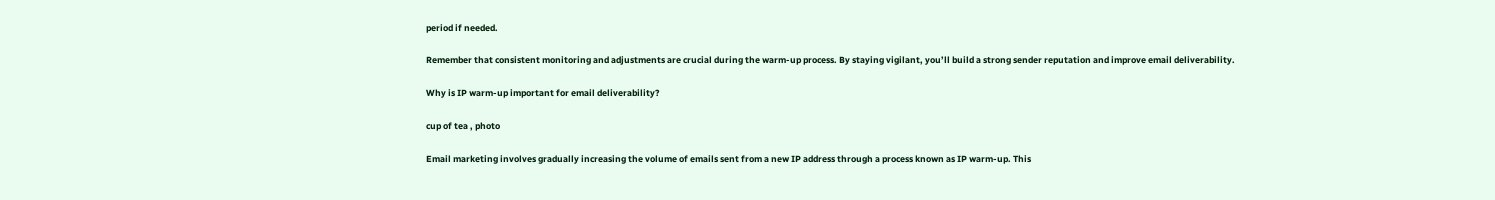period if needed.

Remember that consistent monitoring and adjustments are crucial during the warm-up process. By staying vigilant, you’ll build a strong sender reputation and improve email deliverability.

Why is IP warm-up important for email deliverability?

cup of tea , photo

Email marketing involves gradually increasing the volume of emails sent from a new IP address through a process known as IP warm-up. This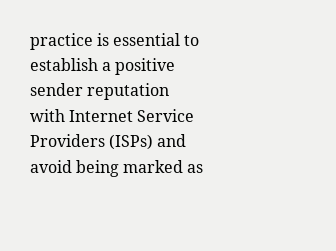practice is essential to establish a positive sender reputation with Internet Service Providers (ISPs) and avoid being marked as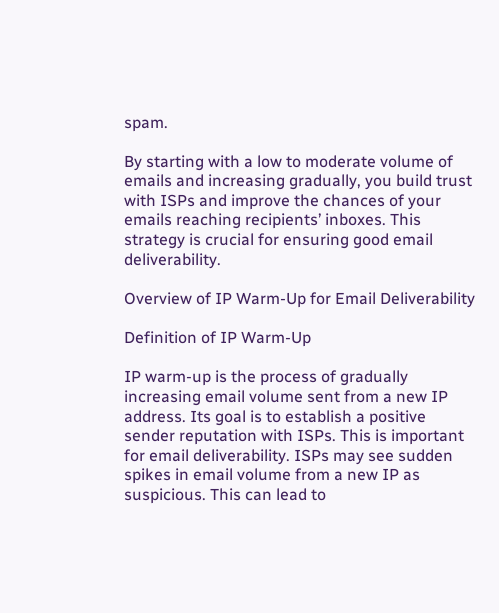spam.

By starting with a low to moderate volume of emails and increasing gradually, you build trust with ISPs and improve the chances of your emails reaching recipients’ inboxes. This strategy is crucial for ensuring good email deliverability.

Overview of IP Warm-Up for Email Deliverability

Definition of IP Warm-Up

IP warm-up is the process of gradually increasing email volume sent from a new IP address. Its goal is to establish a positive sender reputation with ISPs. This is important for email deliverability. ISPs may see sudden spikes in email volume from a new IP as suspicious. This can lead to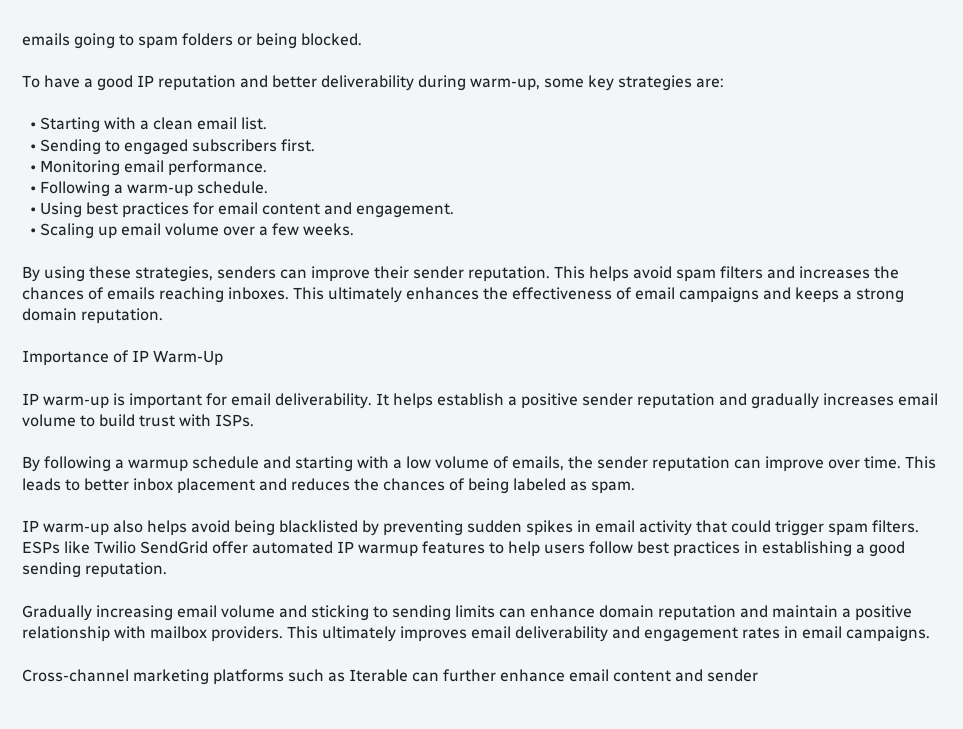emails going to spam folders or being blocked.

To have a good IP reputation and better deliverability during warm-up, some key strategies are:

  • Starting with a clean email list.
  • Sending to engaged subscribers first.
  • Monitoring email performance.
  • Following a warm-up schedule.
  • Using best practices for email content and engagement.
  • Scaling up email volume over a few weeks.

By using these strategies, senders can improve their sender reputation. This helps avoid spam filters and increases the chances of emails reaching inboxes. This ultimately enhances the effectiveness of email campaigns and keeps a strong domain reputation.

Importance of IP Warm-Up

IP warm-up is important for email deliverability. It helps establish a positive sender reputation and gradually increases email volume to build trust with ISPs.

By following a warmup schedule and starting with a low volume of emails, the sender reputation can improve over time. This leads to better inbox placement and reduces the chances of being labeled as spam.

IP warm-up also helps avoid being blacklisted by preventing sudden spikes in email activity that could trigger spam filters. ESPs like Twilio SendGrid offer automated IP warmup features to help users follow best practices in establishing a good sending reputation.

Gradually increasing email volume and sticking to sending limits can enhance domain reputation and maintain a positive relationship with mailbox providers. This ultimately improves email deliverability and engagement rates in email campaigns.

Cross-channel marketing platforms such as Iterable can further enhance email content and sender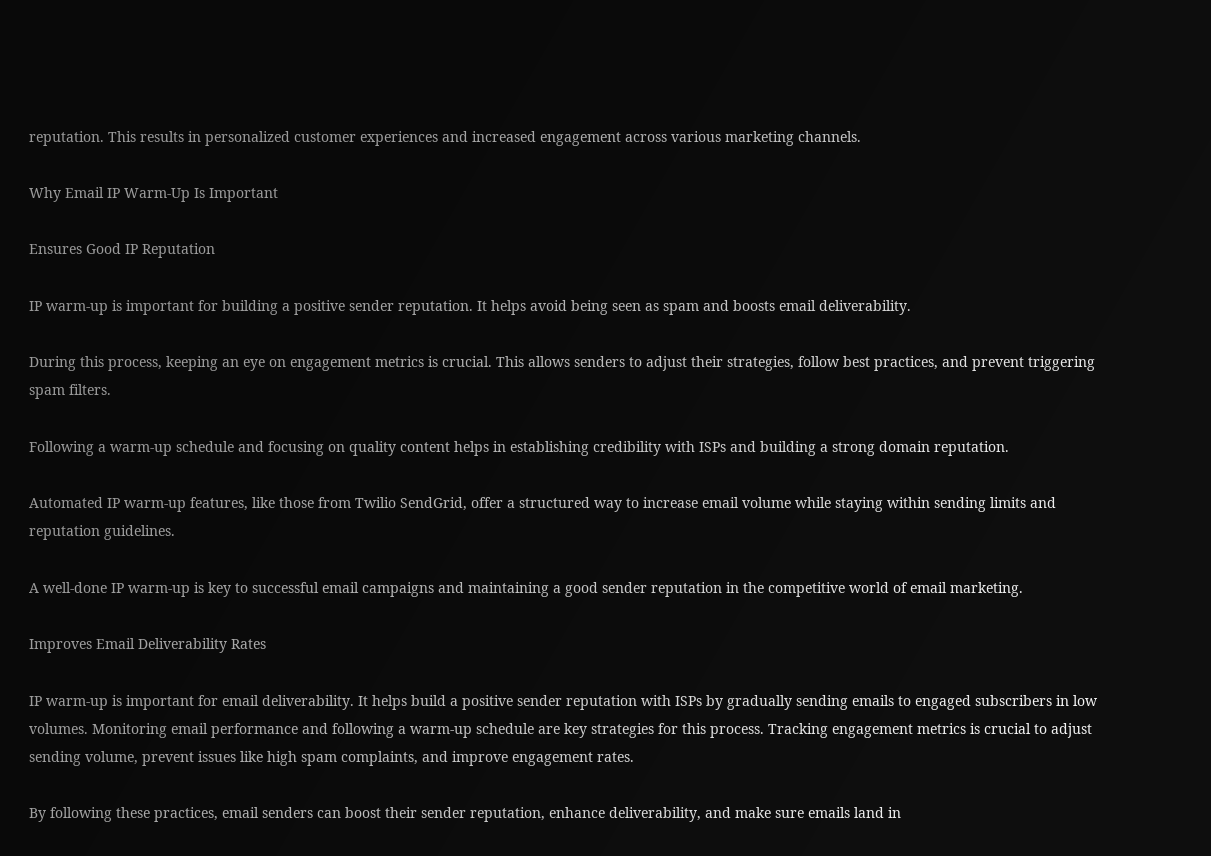reputation. This results in personalized customer experiences and increased engagement across various marketing channels.

Why Email IP Warm-Up Is Important

Ensures Good IP Reputation

IP warm-up is important for building a positive sender reputation. It helps avoid being seen as spam and boosts email deliverability.

During this process, keeping an eye on engagement metrics is crucial. This allows senders to adjust their strategies, follow best practices, and prevent triggering spam filters.

Following a warm-up schedule and focusing on quality content helps in establishing credibility with ISPs and building a strong domain reputation.

Automated IP warm-up features, like those from Twilio SendGrid, offer a structured way to increase email volume while staying within sending limits and reputation guidelines.

A well-done IP warm-up is key to successful email campaigns and maintaining a good sender reputation in the competitive world of email marketing.

Improves Email Deliverability Rates

IP warm-up is important for email deliverability. It helps build a positive sender reputation with ISPs by gradually sending emails to engaged subscribers in low volumes. Monitoring email performance and following a warm-up schedule are key strategies for this process. Tracking engagement metrics is crucial to adjust sending volume, prevent issues like high spam complaints, and improve engagement rates.

By following these practices, email senders can boost their sender reputation, enhance deliverability, and make sure emails land in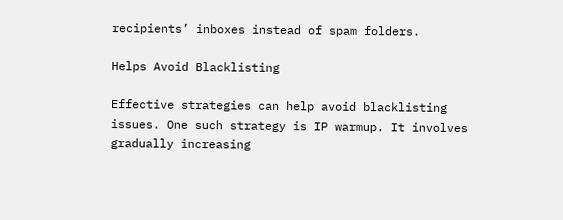recipients’ inboxes instead of spam folders.

Helps Avoid Blacklisting

Effective strategies can help avoid blacklisting issues. One such strategy is IP warmup. It involves gradually increasing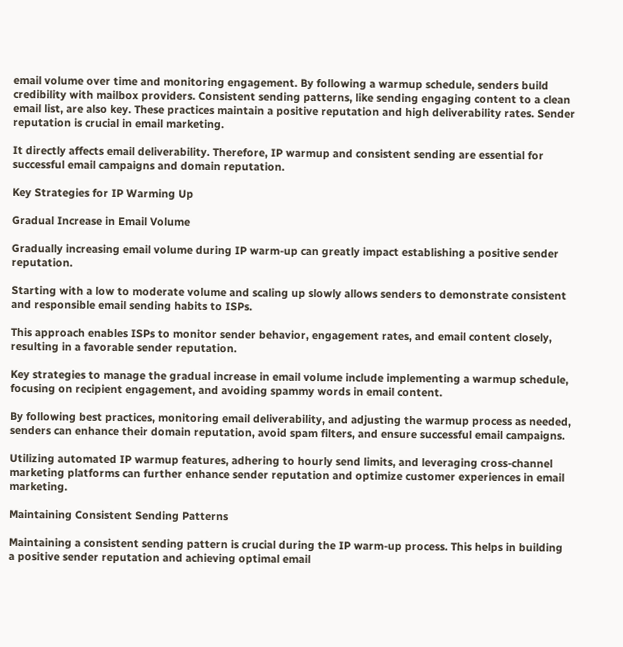email volume over time and monitoring engagement. By following a warmup schedule, senders build credibility with mailbox providers. Consistent sending patterns, like sending engaging content to a clean email list, are also key. These practices maintain a positive reputation and high deliverability rates. Sender reputation is crucial in email marketing.

It directly affects email deliverability. Therefore, IP warmup and consistent sending are essential for successful email campaigns and domain reputation.

Key Strategies for IP Warming Up

Gradual Increase in Email Volume

Gradually increasing email volume during IP warm-up can greatly impact establishing a positive sender reputation.

Starting with a low to moderate volume and scaling up slowly allows senders to demonstrate consistent and responsible email sending habits to ISPs.

This approach enables ISPs to monitor sender behavior, engagement rates, and email content closely, resulting in a favorable sender reputation.

Key strategies to manage the gradual increase in email volume include implementing a warmup schedule, focusing on recipient engagement, and avoiding spammy words in email content.

By following best practices, monitoring email deliverability, and adjusting the warmup process as needed, senders can enhance their domain reputation, avoid spam filters, and ensure successful email campaigns.

Utilizing automated IP warmup features, adhering to hourly send limits, and leveraging cross-channel marketing platforms can further enhance sender reputation and optimize customer experiences in email marketing.

Maintaining Consistent Sending Patterns

Maintaining a consistent sending pattern is crucial during the IP warm-up process. This helps in building a positive sender reputation and achieving optimal email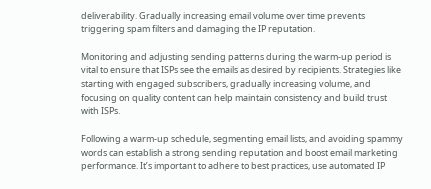deliverability. Gradually increasing email volume over time prevents triggering spam filters and damaging the IP reputation.

Monitoring and adjusting sending patterns during the warm-up period is vital to ensure that ISPs see the emails as desired by recipients. Strategies like starting with engaged subscribers, gradually increasing volume, and focusing on quality content can help maintain consistency and build trust with ISPs.

Following a warm-up schedule, segmenting email lists, and avoiding spammy words can establish a strong sending reputation and boost email marketing performance. It’s important to adhere to best practices, use automated IP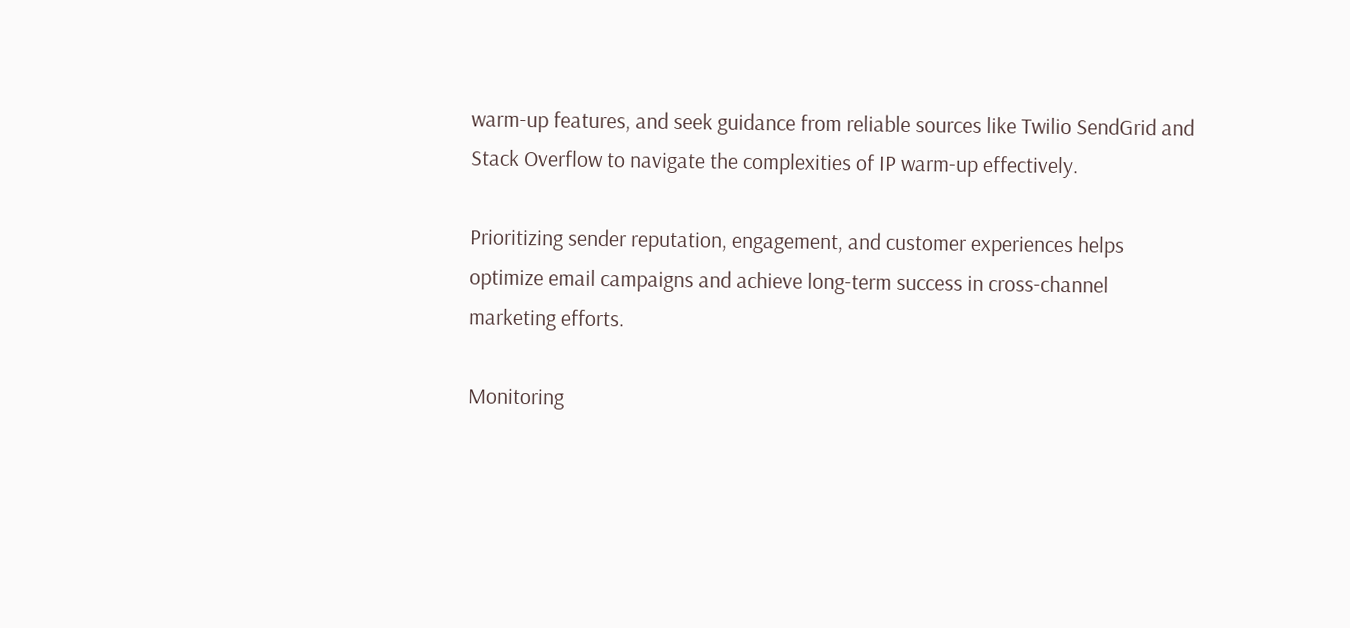warm-up features, and seek guidance from reliable sources like Twilio SendGrid and Stack Overflow to navigate the complexities of IP warm-up effectively.

Prioritizing sender reputation, engagement, and customer experiences helps optimize email campaigns and achieve long-term success in cross-channel marketing efforts.

Monitoring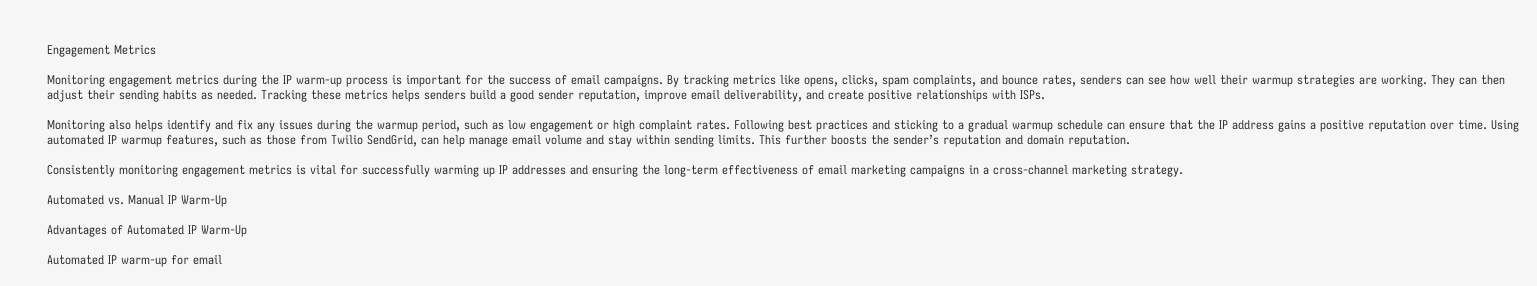Engagement Metrics

Monitoring engagement metrics during the IP warm-up process is important for the success of email campaigns. By tracking metrics like opens, clicks, spam complaints, and bounce rates, senders can see how well their warmup strategies are working. They can then adjust their sending habits as needed. Tracking these metrics helps senders build a good sender reputation, improve email deliverability, and create positive relationships with ISPs.

Monitoring also helps identify and fix any issues during the warmup period, such as low engagement or high complaint rates. Following best practices and sticking to a gradual warmup schedule can ensure that the IP address gains a positive reputation over time. Using automated IP warmup features, such as those from Twilio SendGrid, can help manage email volume and stay within sending limits. This further boosts the sender’s reputation and domain reputation.

Consistently monitoring engagement metrics is vital for successfully warming up IP addresses and ensuring the long-term effectiveness of email marketing campaigns in a cross-channel marketing strategy.

Automated vs. Manual IP Warm-Up

Advantages of Automated IP Warm-Up

Automated IP warm-up for email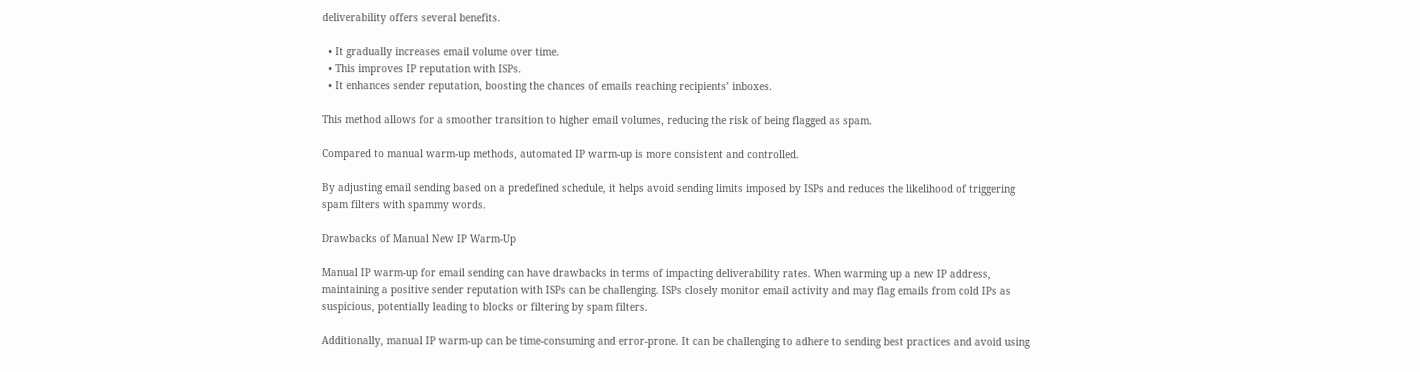deliverability offers several benefits.

  • It gradually increases email volume over time.
  • This improves IP reputation with ISPs.
  • It enhances sender reputation, boosting the chances of emails reaching recipients’ inboxes.

This method allows for a smoother transition to higher email volumes, reducing the risk of being flagged as spam.

Compared to manual warm-up methods, automated IP warm-up is more consistent and controlled.

By adjusting email sending based on a predefined schedule, it helps avoid sending limits imposed by ISPs and reduces the likelihood of triggering spam filters with spammy words.

Drawbacks of Manual New IP Warm-Up

Manual IP warm-up for email sending can have drawbacks in terms of impacting deliverability rates. When warming up a new IP address, maintaining a positive sender reputation with ISPs can be challenging. ISPs closely monitor email activity and may flag emails from cold IPs as suspicious, potentially leading to blocks or filtering by spam filters.

Additionally, manual IP warm-up can be time-consuming and error-prone. It can be challenging to adhere to sending best practices and avoid using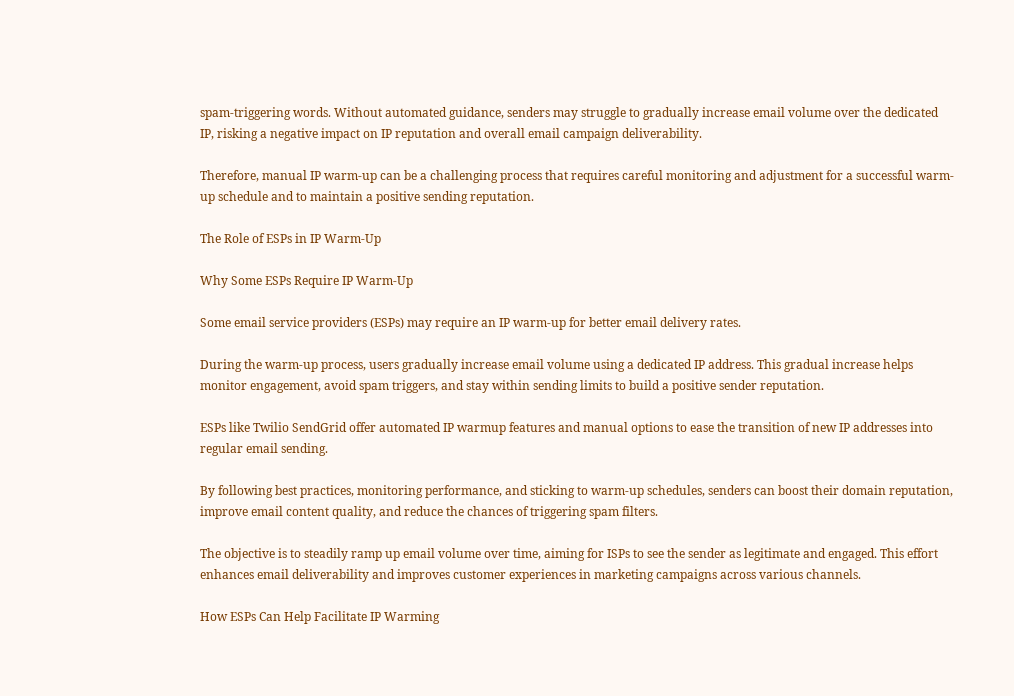spam-triggering words. Without automated guidance, senders may struggle to gradually increase email volume over the dedicated IP, risking a negative impact on IP reputation and overall email campaign deliverability.

Therefore, manual IP warm-up can be a challenging process that requires careful monitoring and adjustment for a successful warm-up schedule and to maintain a positive sending reputation.

The Role of ESPs in IP Warm-Up

Why Some ESPs Require IP Warm-Up

Some email service providers (ESPs) may require an IP warm-up for better email delivery rates.

During the warm-up process, users gradually increase email volume using a dedicated IP address. This gradual increase helps monitor engagement, avoid spam triggers, and stay within sending limits to build a positive sender reputation.

ESPs like Twilio SendGrid offer automated IP warmup features and manual options to ease the transition of new IP addresses into regular email sending.

By following best practices, monitoring performance, and sticking to warm-up schedules, senders can boost their domain reputation, improve email content quality, and reduce the chances of triggering spam filters.

The objective is to steadily ramp up email volume over time, aiming for ISPs to see the sender as legitimate and engaged. This effort enhances email deliverability and improves customer experiences in marketing campaigns across various channels.

How ESPs Can Help Facilitate IP Warming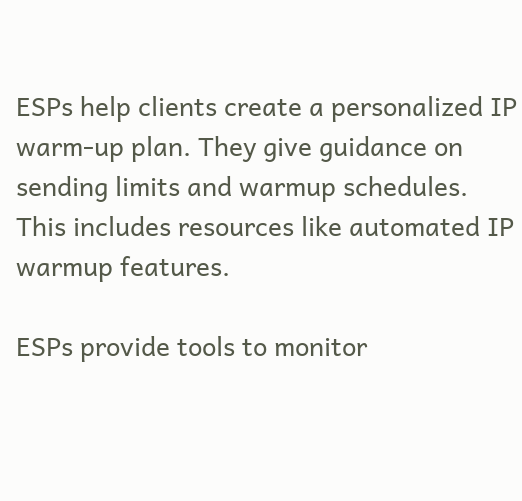ESPs help clients create a personalized IP warm-up plan. They give guidance on sending limits and warmup schedules. This includes resources like automated IP warmup features.

ESPs provide tools to monitor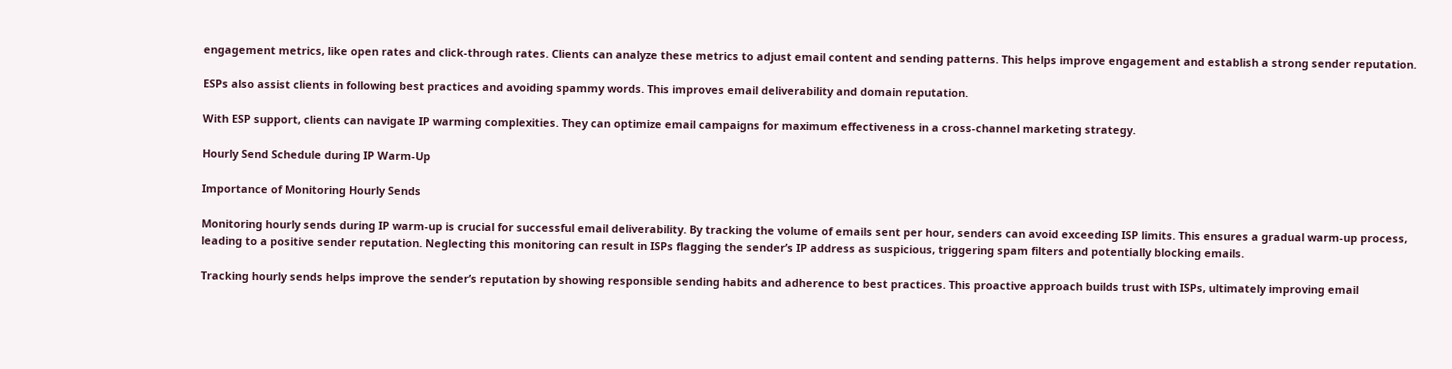engagement metrics, like open rates and click-through rates. Clients can analyze these metrics to adjust email content and sending patterns. This helps improve engagement and establish a strong sender reputation.

ESPs also assist clients in following best practices and avoiding spammy words. This improves email deliverability and domain reputation.

With ESP support, clients can navigate IP warming complexities. They can optimize email campaigns for maximum effectiveness in a cross-channel marketing strategy.

Hourly Send Schedule during IP Warm-Up

Importance of Monitoring Hourly Sends

Monitoring hourly sends during IP warm-up is crucial for successful email deliverability. By tracking the volume of emails sent per hour, senders can avoid exceeding ISP limits. This ensures a gradual warm-up process, leading to a positive sender reputation. Neglecting this monitoring can result in ISPs flagging the sender’s IP address as suspicious, triggering spam filters and potentially blocking emails.

Tracking hourly sends helps improve the sender’s reputation by showing responsible sending habits and adherence to best practices. This proactive approach builds trust with ISPs, ultimately improving email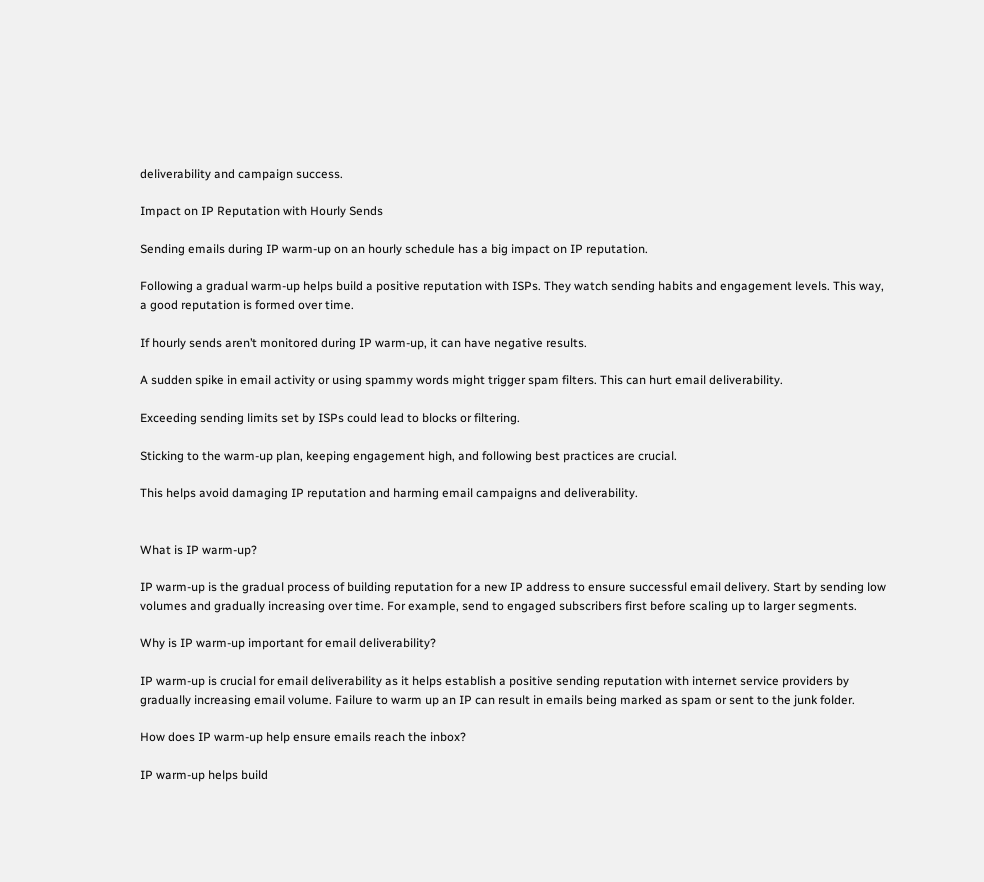deliverability and campaign success.

Impact on IP Reputation with Hourly Sends

Sending emails during IP warm-up on an hourly schedule has a big impact on IP reputation.

Following a gradual warm-up helps build a positive reputation with ISPs. They watch sending habits and engagement levels. This way, a good reputation is formed over time.

If hourly sends aren’t monitored during IP warm-up, it can have negative results.

A sudden spike in email activity or using spammy words might trigger spam filters. This can hurt email deliverability.

Exceeding sending limits set by ISPs could lead to blocks or filtering.

Sticking to the warm-up plan, keeping engagement high, and following best practices are crucial.

This helps avoid damaging IP reputation and harming email campaigns and deliverability.


What is IP warm-up?

IP warm-up is the gradual process of building reputation for a new IP address to ensure successful email delivery. Start by sending low volumes and gradually increasing over time. For example, send to engaged subscribers first before scaling up to larger segments.

Why is IP warm-up important for email deliverability?

IP warm-up is crucial for email deliverability as it helps establish a positive sending reputation with internet service providers by gradually increasing email volume. Failure to warm up an IP can result in emails being marked as spam or sent to the junk folder.

How does IP warm-up help ensure emails reach the inbox?

IP warm-up helps build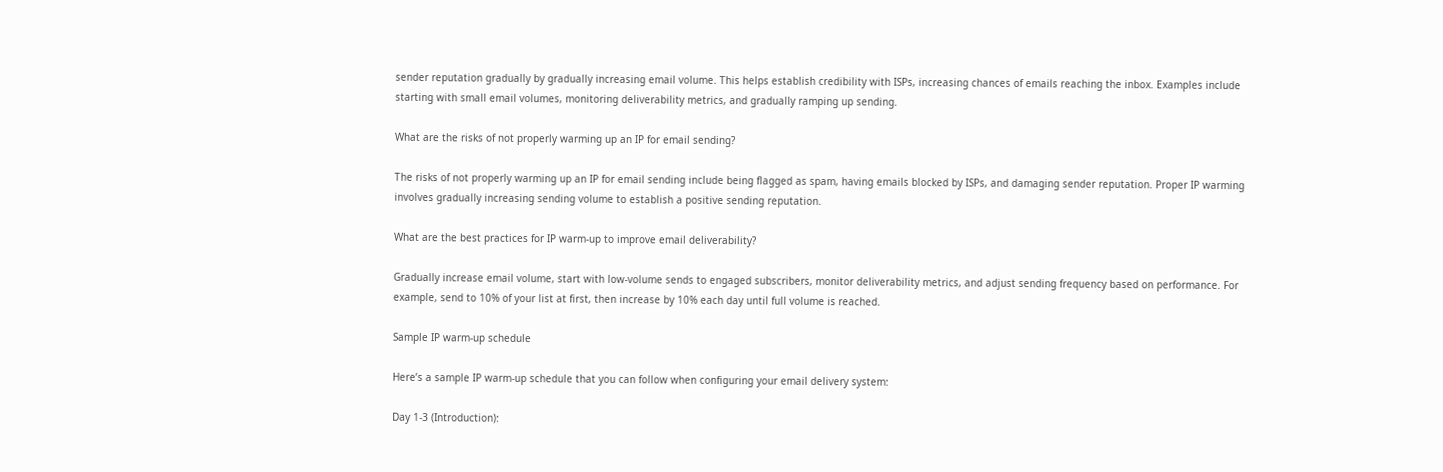sender reputation gradually by gradually increasing email volume. This helps establish credibility with ISPs, increasing chances of emails reaching the inbox. Examples include starting with small email volumes, monitoring deliverability metrics, and gradually ramping up sending.

What are the risks of not properly warming up an IP for email sending?

The risks of not properly warming up an IP for email sending include being flagged as spam, having emails blocked by ISPs, and damaging sender reputation. Proper IP warming involves gradually increasing sending volume to establish a positive sending reputation.

What are the best practices for IP warm-up to improve email deliverability?

Gradually increase email volume, start with low-volume sends to engaged subscribers, monitor deliverability metrics, and adjust sending frequency based on performance. For example, send to 10% of your list at first, then increase by 10% each day until full volume is reached.

Sample IP warm-up schedule

Here’s a sample IP warm-up schedule that you can follow when configuring your email delivery system:

Day 1-3 (Introduction):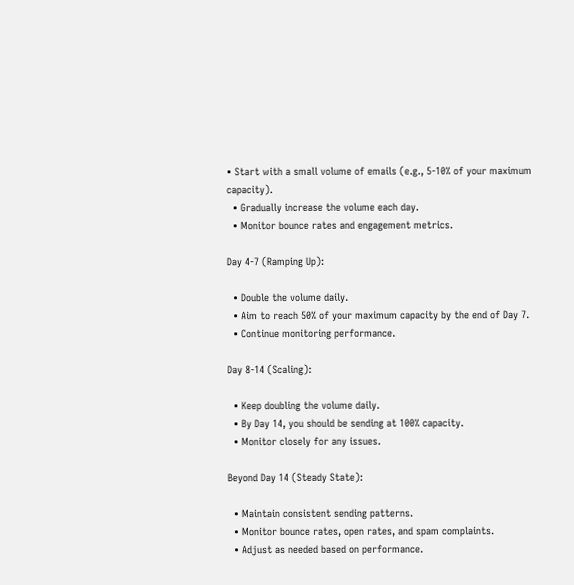• Start with a small volume of emails (e.g., 5-10% of your maximum capacity).
  • Gradually increase the volume each day.
  • Monitor bounce rates and engagement metrics.

Day 4-7 (Ramping Up):

  • Double the volume daily.
  • Aim to reach 50% of your maximum capacity by the end of Day 7.
  • Continue monitoring performance.

Day 8-14 (Scaling):

  • Keep doubling the volume daily.
  • By Day 14, you should be sending at 100% capacity.
  • Monitor closely for any issues.

Beyond Day 14 (Steady State):

  • Maintain consistent sending patterns.
  • Monitor bounce rates, open rates, and spam complaints.
  • Adjust as needed based on performance.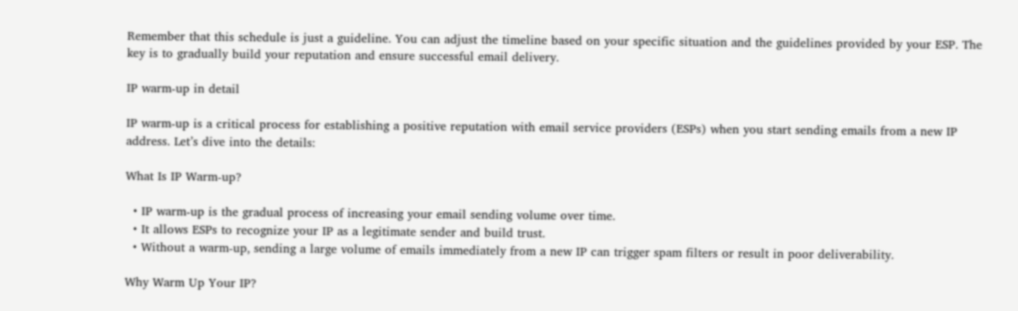Remember that this schedule is just a guideline. You can adjust the timeline based on your specific situation and the guidelines provided by your ESP. The key is to gradually build your reputation and ensure successful email delivery.

IP warm-up in detail

IP warm-up is a critical process for establishing a positive reputation with email service providers (ESPs) when you start sending emails from a new IP address. Let’s dive into the details:

What Is IP Warm-up?

  • IP warm-up is the gradual process of increasing your email sending volume over time.
  • It allows ESPs to recognize your IP as a legitimate sender and build trust.
  • Without a warm-up, sending a large volume of emails immediately from a new IP can trigger spam filters or result in poor deliverability.

Why Warm Up Your IP?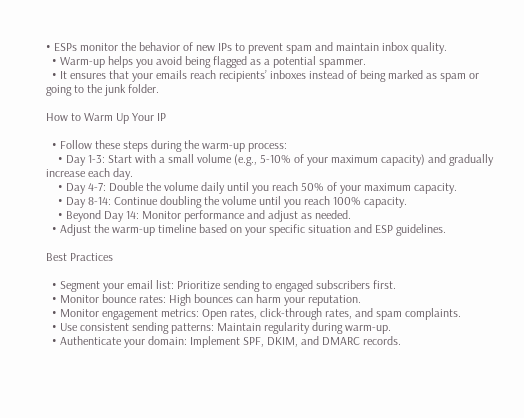• ESPs monitor the behavior of new IPs to prevent spam and maintain inbox quality.
  • Warm-up helps you avoid being flagged as a potential spammer.
  • It ensures that your emails reach recipients’ inboxes instead of being marked as spam or going to the junk folder.

How to Warm Up Your IP

  • Follow these steps during the warm-up process:
    • Day 1-3: Start with a small volume (e.g., 5-10% of your maximum capacity) and gradually increase each day.
    • Day 4-7: Double the volume daily until you reach 50% of your maximum capacity.
    • Day 8-14: Continue doubling the volume until you reach 100% capacity.
    • Beyond Day 14: Monitor performance and adjust as needed.
  • Adjust the warm-up timeline based on your specific situation and ESP guidelines.

Best Practices

  • Segment your email list: Prioritize sending to engaged subscribers first.
  • Monitor bounce rates: High bounces can harm your reputation.
  • Monitor engagement metrics: Open rates, click-through rates, and spam complaints.
  • Use consistent sending patterns: Maintain regularity during warm-up.
  • Authenticate your domain: Implement SPF, DKIM, and DMARC records.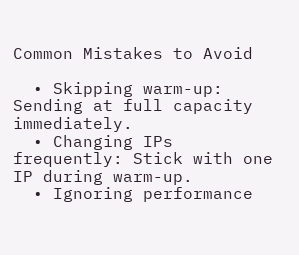Common Mistakes to Avoid

  • Skipping warm-up: Sending at full capacity immediately.
  • Changing IPs frequently: Stick with one IP during warm-up.
  • Ignoring performance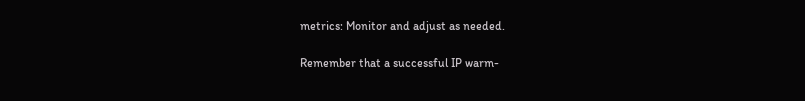metrics: Monitor and adjust as needed.

Remember that a successful IP warm-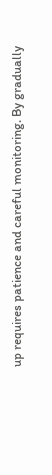up requires patience and careful monitoring. By gradually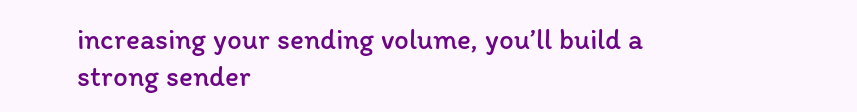increasing your sending volume, you’ll build a strong sender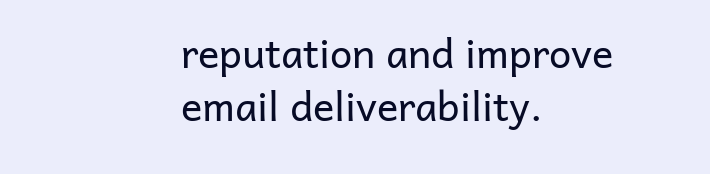reputation and improve email deliverability.